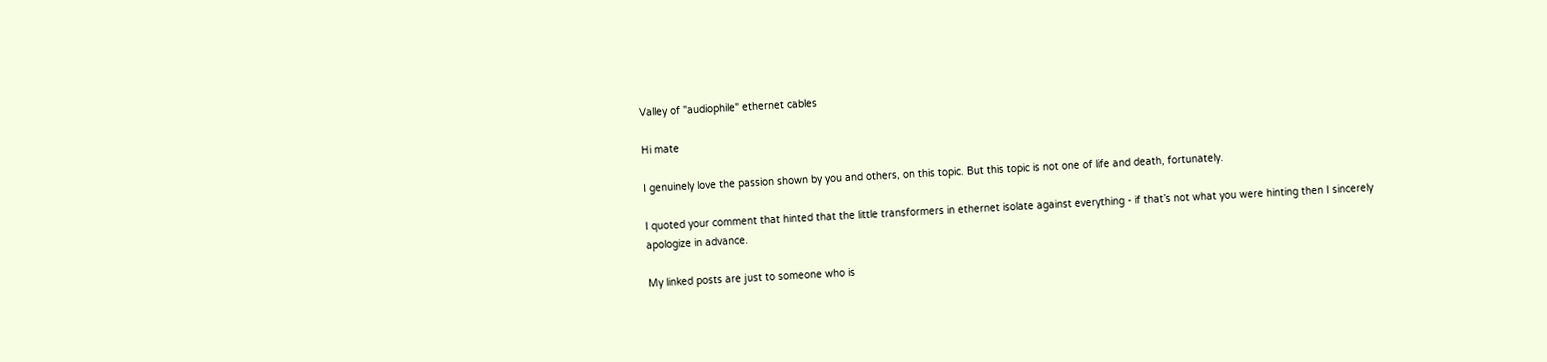Valley of "audiophile" ethernet cables

Hi mate

I genuinely love the passion shown by you and others, on this topic. But this topic is not one of life and death, fortunately.

I quoted your comment that hinted that the little transformers in ethernet isolate against everything - if that’s not what you were hinting then I sincerely apologize in advance.

My linked posts are just to someone who is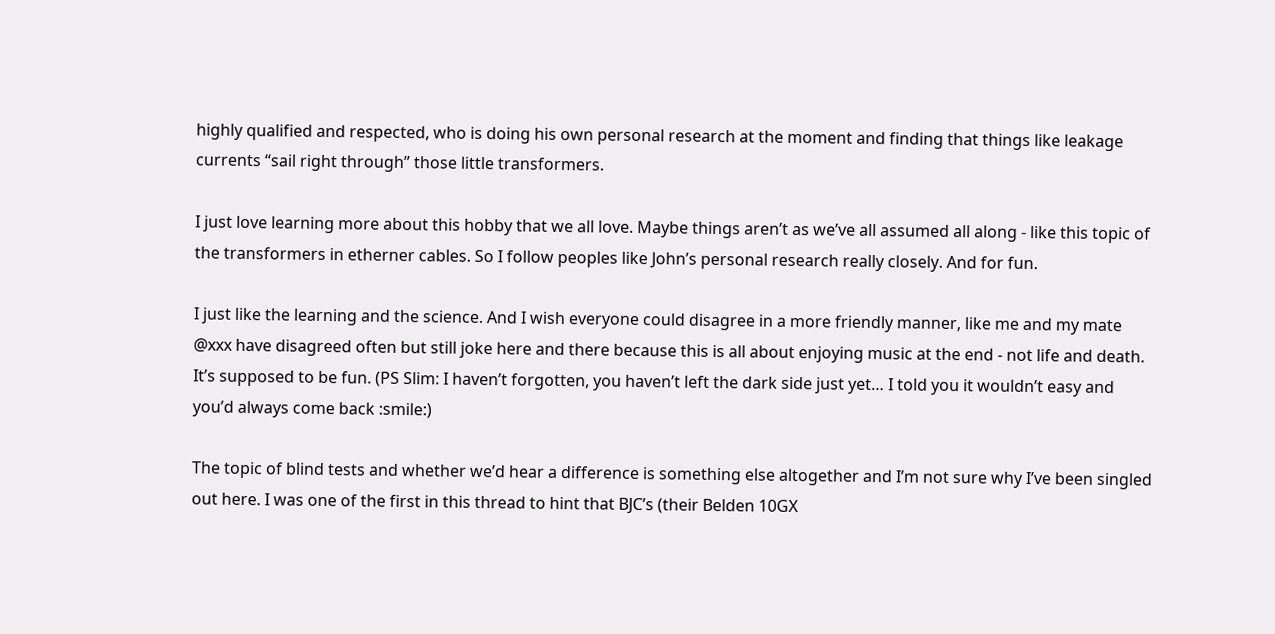highly qualified and respected, who is doing his own personal research at the moment and finding that things like leakage currents “sail right through” those little transformers.

I just love learning more about this hobby that we all love. Maybe things aren’t as we’ve all assumed all along - like this topic of the transformers in etherner cables. So I follow peoples like John’s personal research really closely. And for fun.

I just like the learning and the science. And I wish everyone could disagree in a more friendly manner, like me and my mate @xxx have disagreed often but still joke here and there because this is all about enjoying music at the end - not life and death. It’s supposed to be fun. (PS Slim: I haven’t forgotten, you haven’t left the dark side just yet… I told you it wouldn’t easy and you’d always come back :smile:)

The topic of blind tests and whether we’d hear a difference is something else altogether and I’m not sure why I’ve been singled out here. I was one of the first in this thread to hint that BJC’s (their Belden 10GX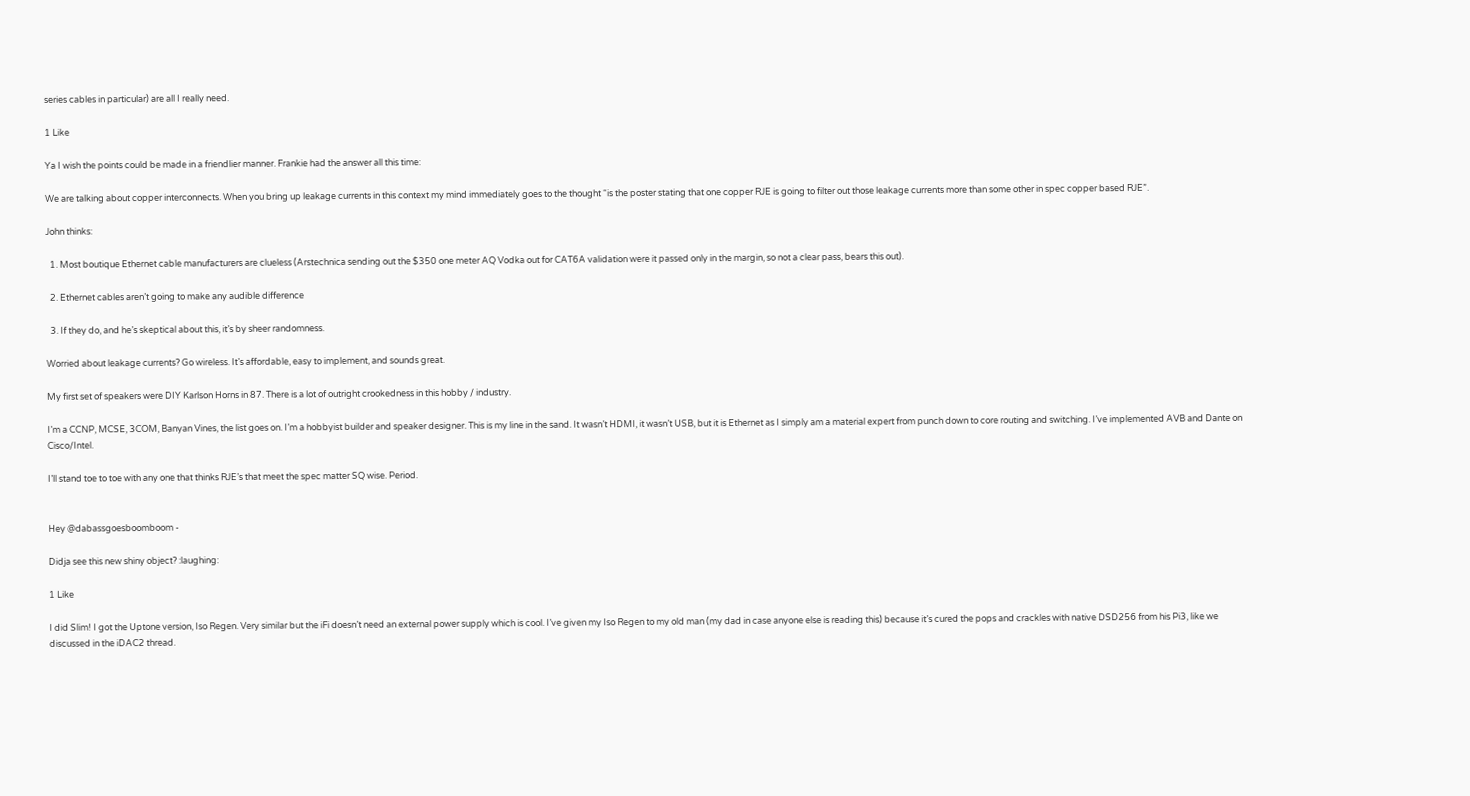series cables in particular) are all I really need.

1 Like

Ya I wish the points could be made in a friendlier manner. Frankie had the answer all this time:

We are talking about copper interconnects. When you bring up leakage currents in this context my mind immediately goes to the thought “is the poster stating that one copper RJE is going to filter out those leakage currents more than some other in spec copper based RJE”.

John thinks:

  1. Most boutique Ethernet cable manufacturers are clueless (Arstechnica sending out the $350 one meter AQ Vodka out for CAT6A validation were it passed only in the margin, so not a clear pass, bears this out).

  2. Ethernet cables aren’t going to make any audible difference

  3. If they do, and he’s skeptical about this, it’s by sheer randomness.

Worried about leakage currents? Go wireless. It’s affordable, easy to implement, and sounds great.

My first set of speakers were DIY Karlson Horns in 87. There is a lot of outright crookedness in this hobby / industry.

I’m a CCNP, MCSE, 3COM, Banyan Vines, the list goes on. I’m a hobbyist builder and speaker designer. This is my line in the sand. It wasn’t HDMI, it wasn’t USB, but it is Ethernet as I simply am a material expert from punch down to core routing and switching. I’ve implemented AVB and Dante on Cisco/Intel.

I’ll stand toe to toe with any one that thinks RJE’s that meet the spec matter SQ wise. Period.


Hey @dabassgoesboomboom -

Didja see this new shiny object? :laughing:

1 Like

I did Slim! I got the Uptone version, Iso Regen. Very similar but the iFi doesn’t need an external power supply which is cool. I’ve given my Iso Regen to my old man (my dad in case anyone else is reading this) because it’s cured the pops and crackles with native DSD256 from his Pi3, like we discussed in the iDAC2 thread.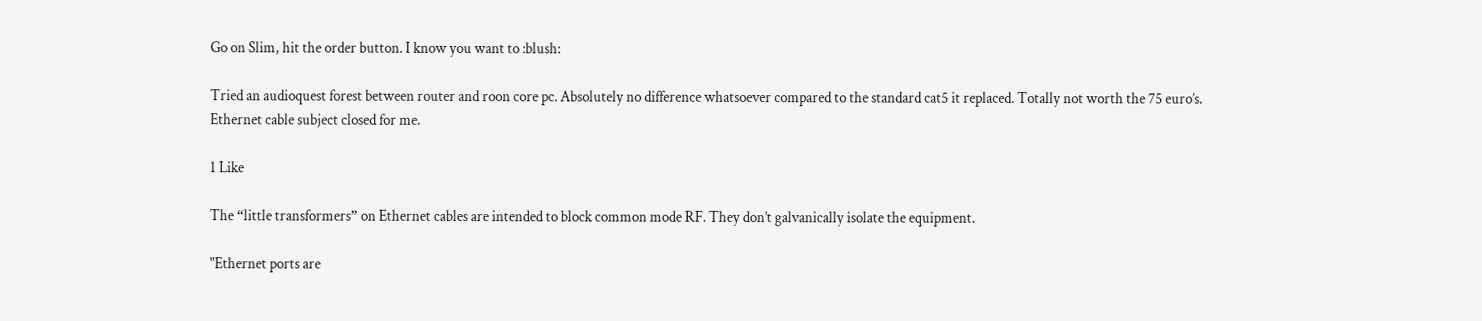Go on Slim, hit the order button. I know you want to :blush:

Tried an audioquest forest between router and roon core pc. Absolutely no difference whatsoever compared to the standard cat5 it replaced. Totally not worth the 75 euro’s. Ethernet cable subject closed for me.

1 Like

The “little transformers” on Ethernet cables are intended to block common mode RF. They don’t galvanically isolate the equipment.

"Ethernet ports are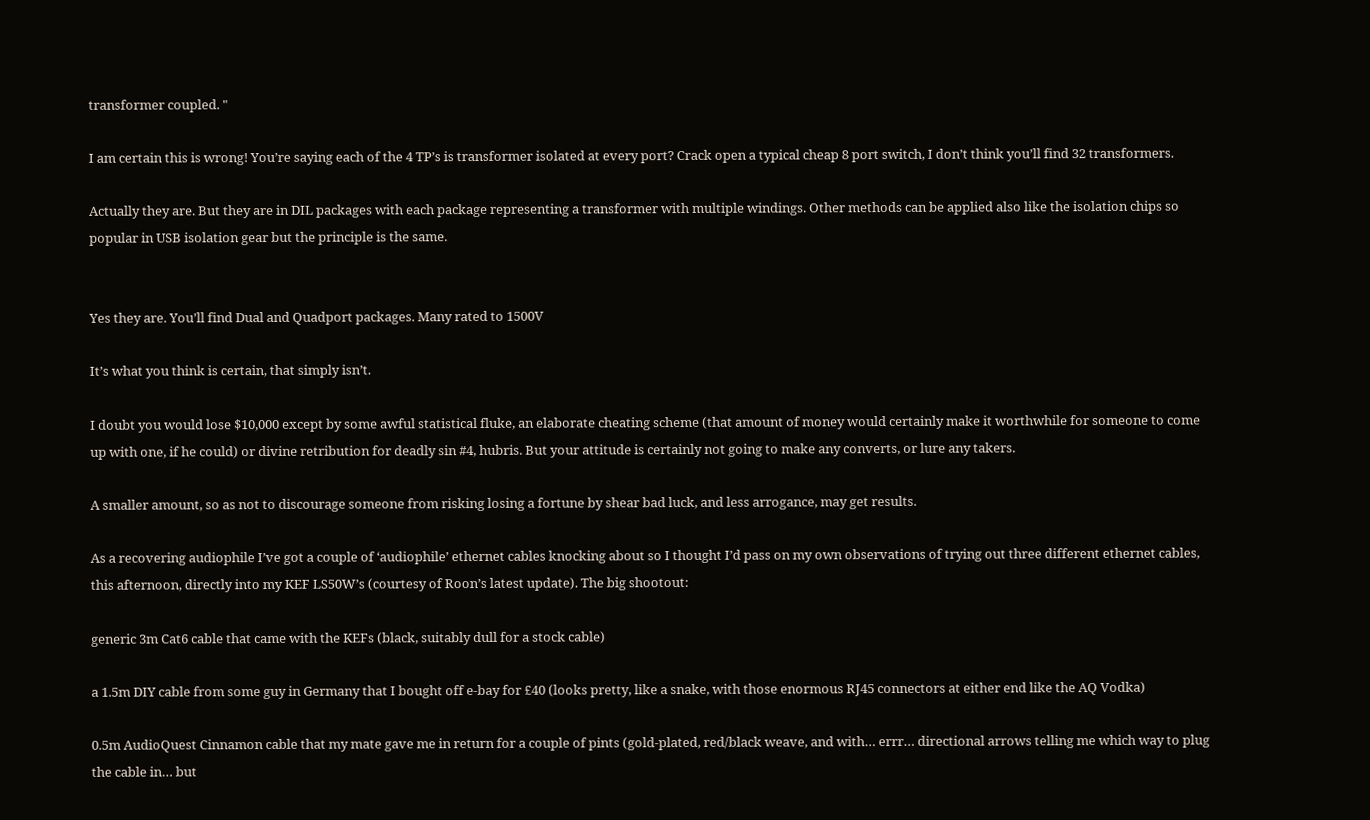transformer coupled. "

I am certain this is wrong! You’re saying each of the 4 TP’s is transformer isolated at every port? Crack open a typical cheap 8 port switch, I don’t think you’ll find 32 transformers.

Actually they are. But they are in DIL packages with each package representing a transformer with multiple windings. Other methods can be applied also like the isolation chips so popular in USB isolation gear but the principle is the same.


Yes they are. You’ll find Dual and Quadport packages. Many rated to 1500V

It’s what you think is certain, that simply isn’t.

I doubt you would lose $10,000 except by some awful statistical fluke, an elaborate cheating scheme (that amount of money would certainly make it worthwhile for someone to come up with one, if he could) or divine retribution for deadly sin #4, hubris. But your attitude is certainly not going to make any converts, or lure any takers.

A smaller amount, so as not to discourage someone from risking losing a fortune by shear bad luck, and less arrogance, may get results.

As a recovering audiophile I’ve got a couple of ‘audiophile’ ethernet cables knocking about so I thought I’d pass on my own observations of trying out three different ethernet cables, this afternoon, directly into my KEF LS50W’s (courtesy of Roon’s latest update). The big shootout:

generic 3m Cat6 cable that came with the KEFs (black, suitably dull for a stock cable)

a 1.5m DIY cable from some guy in Germany that I bought off e-bay for £40 (looks pretty, like a snake, with those enormous RJ45 connectors at either end like the AQ Vodka)

0.5m AudioQuest Cinnamon cable that my mate gave me in return for a couple of pints (gold-plated, red/black weave, and with… errr… directional arrows telling me which way to plug the cable in… but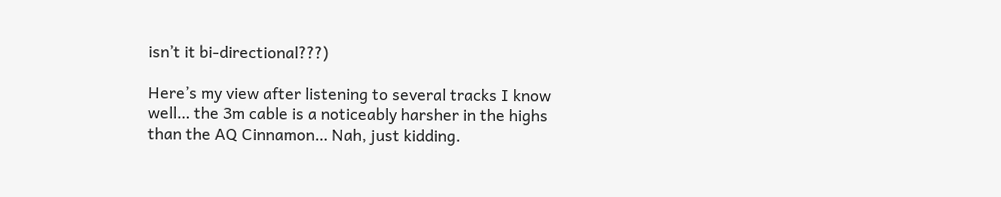isn’t it bi-directional???)

Here’s my view after listening to several tracks I know well… the 3m cable is a noticeably harsher in the highs than the AQ Cinnamon… Nah, just kidding.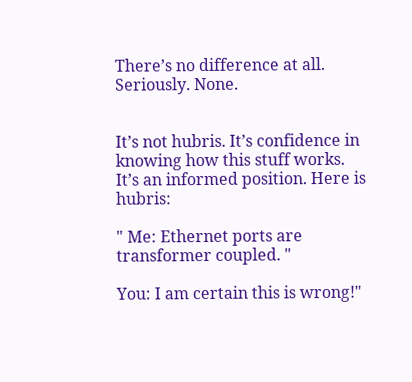There’s no difference at all. Seriously. None.


It’s not hubris. It’s confidence in knowing how this stuff works. It’s an informed position. Here is hubris:

" Me: Ethernet ports are transformer coupled. "

You: I am certain this is wrong!"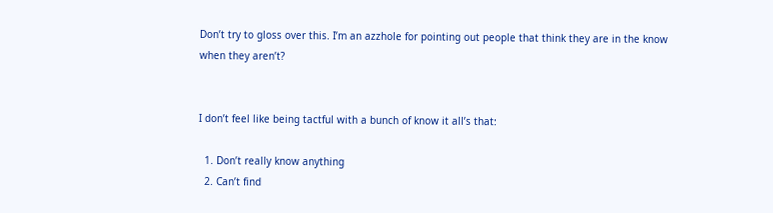Don’t try to gloss over this. I’m an azzhole for pointing out people that think they are in the know when they aren’t?


I don’t feel like being tactful with a bunch of know it all’s that:

  1. Don’t really know anything
  2. Can’t find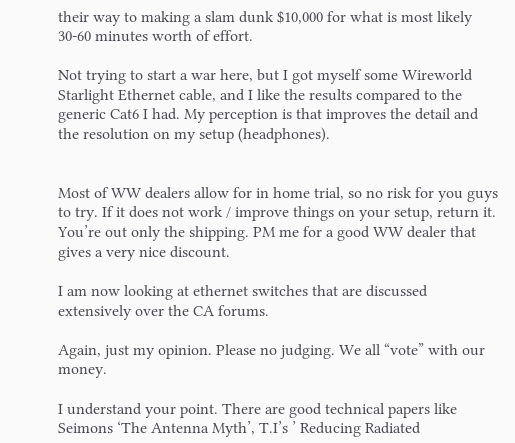their way to making a slam dunk $10,000 for what is most likely 30-60 minutes worth of effort.

Not trying to start a war here, but I got myself some Wireworld Starlight Ethernet cable, and I like the results compared to the generic Cat6 I had. My perception is that improves the detail and the resolution on my setup (headphones).


Most of WW dealers allow for in home trial, so no risk for you guys to try. If it does not work / improve things on your setup, return it. You’re out only the shipping. PM me for a good WW dealer that gives a very nice discount.

I am now looking at ethernet switches that are discussed extensively over the CA forums.

Again, just my opinion. Please no judging. We all “vote” with our money.

I understand your point. There are good technical papers like Seimons ‘The Antenna Myth’, T.I’s ’ Reducing Radiated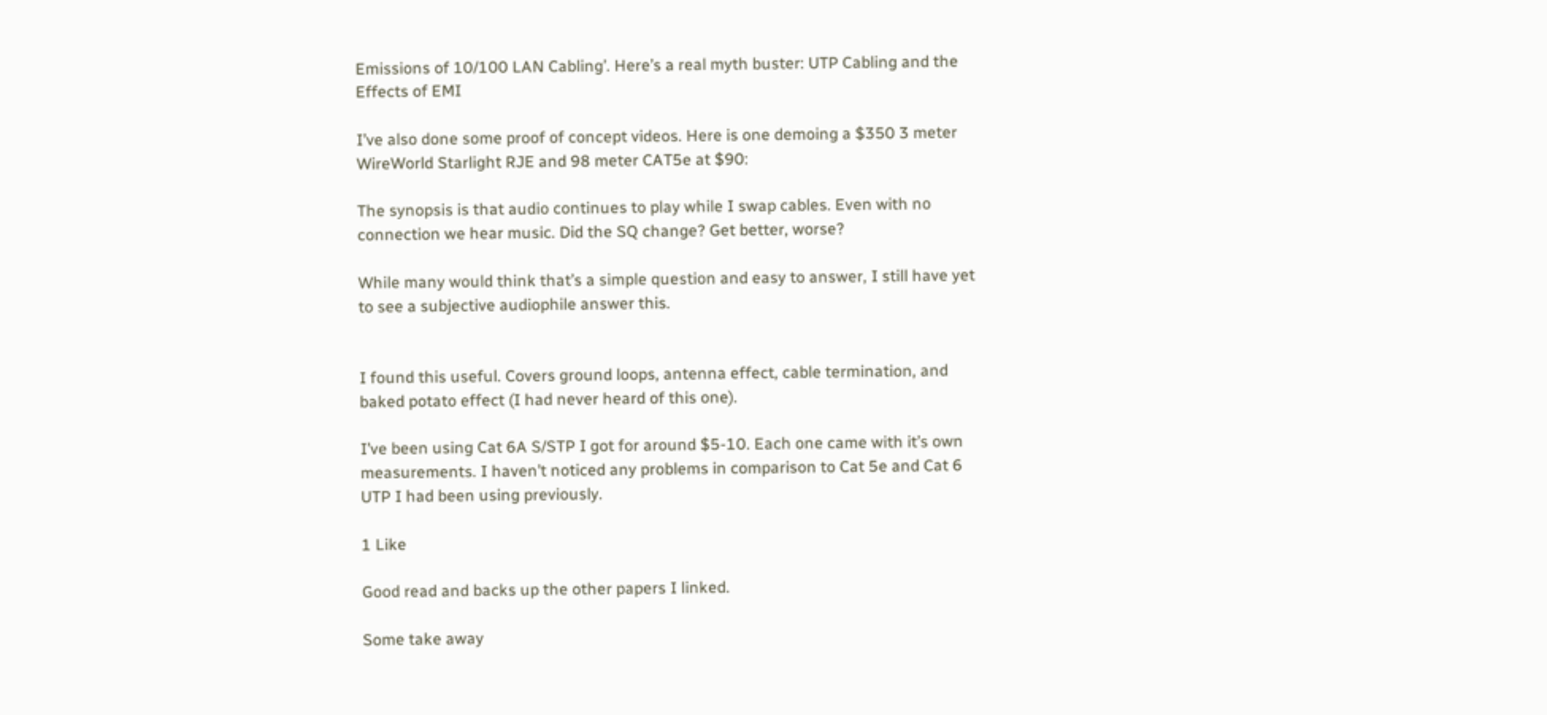Emissions of 10/100 LAN Cabling’. Here’s a real myth buster: UTP Cabling and the Effects of EMI

I’ve also done some proof of concept videos. Here is one demoing a $350 3 meter WireWorld Starlight RJE and 98 meter CAT5e at $90:

The synopsis is that audio continues to play while I swap cables. Even with no connection we hear music. Did the SQ change? Get better, worse?

While many would think that’s a simple question and easy to answer, I still have yet to see a subjective audiophile answer this.


I found this useful. Covers ground loops, antenna effect, cable termination, and baked potato effect (I had never heard of this one).

I’ve been using Cat 6A S/STP I got for around $5-10. Each one came with it’s own measurements. I haven’t noticed any problems in comparison to Cat 5e and Cat 6 UTP I had been using previously.

1 Like

Good read and backs up the other papers I linked.

Some take away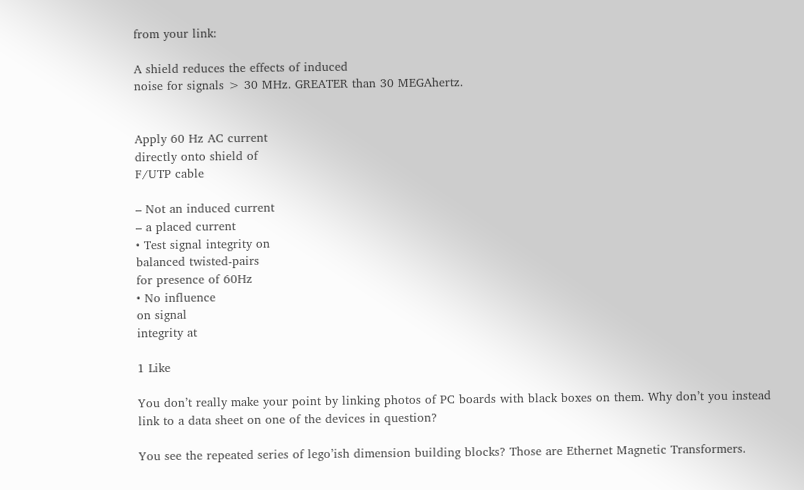from your link:

A shield reduces the effects of induced
noise for signals > 30 MHz. GREATER than 30 MEGAhertz.


Apply 60 Hz AC current
directly onto shield of
F/UTP cable

– Not an induced current
– a placed current
• Test signal integrity on
balanced twisted-pairs
for presence of 60Hz
• No influence
on signal
integrity at

1 Like

You don’t really make your point by linking photos of PC boards with black boxes on them. Why don’t you instead link to a data sheet on one of the devices in question?

You see the repeated series of lego’ish dimension building blocks? Those are Ethernet Magnetic Transformers.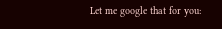Let me google that for you: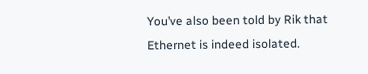You’ve also been told by Rik that Ethernet is indeed isolated.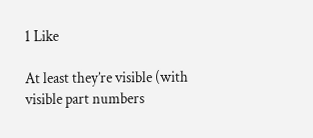1 Like

At least they’re visible (with visible part numbers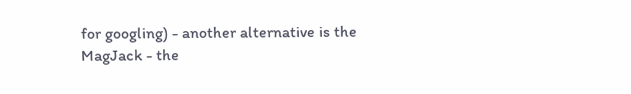for googling) - another alternative is the MagJack - the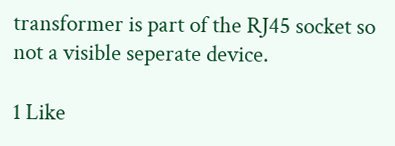transformer is part of the RJ45 socket so not a visible seperate device.

1 Like